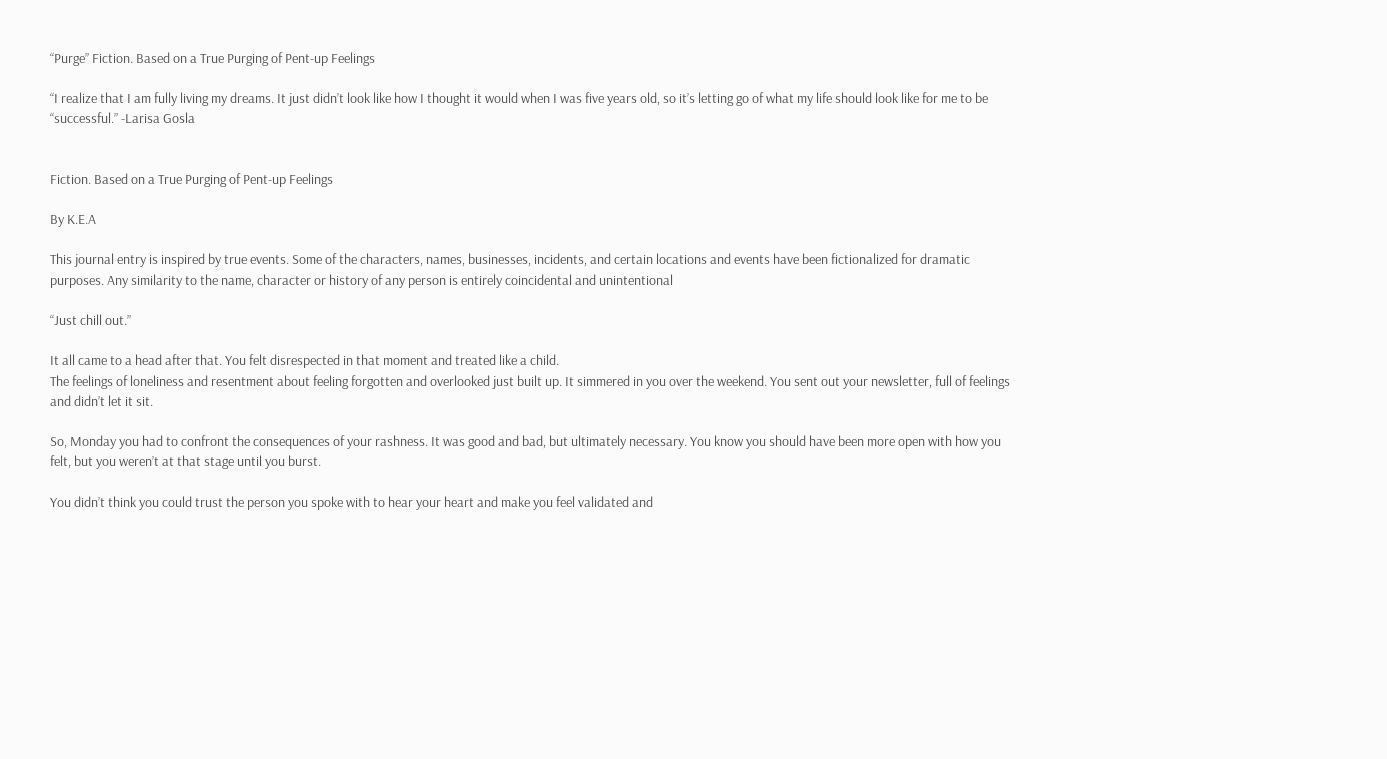“Purge” Fiction. Based on a True Purging of Pent-up Feelings

“I realize that I am fully living my dreams. It just didn’t look like how I thought it would when I was five years old, so it’s letting go of what my life should look like for me to be “successful.” -Larisa Gosla


Fiction. Based on a True Purging of Pent-up Feelings

By K.E.A

This journal entry is inspired by true events. Some of the characters, names, businesses, incidents, and certain locations and events have been fictionalized for dramatic purposes. Any similarity to the name, character or history of any person is entirely coincidental and unintentional

“Just chill out.”

It all came to a head after that. You felt disrespected in that moment and treated like a child.
The feelings of loneliness and resentment about feeling forgotten and overlooked just built up. It simmered in you over the weekend. You sent out your newsletter, full of feelings and didn’t let it sit.

So, Monday you had to confront the consequences of your rashness. It was good and bad, but ultimately necessary. You know you should have been more open with how you felt, but you weren’t at that stage until you burst.

You didn’t think you could trust the person you spoke with to hear your heart and make you feel validated and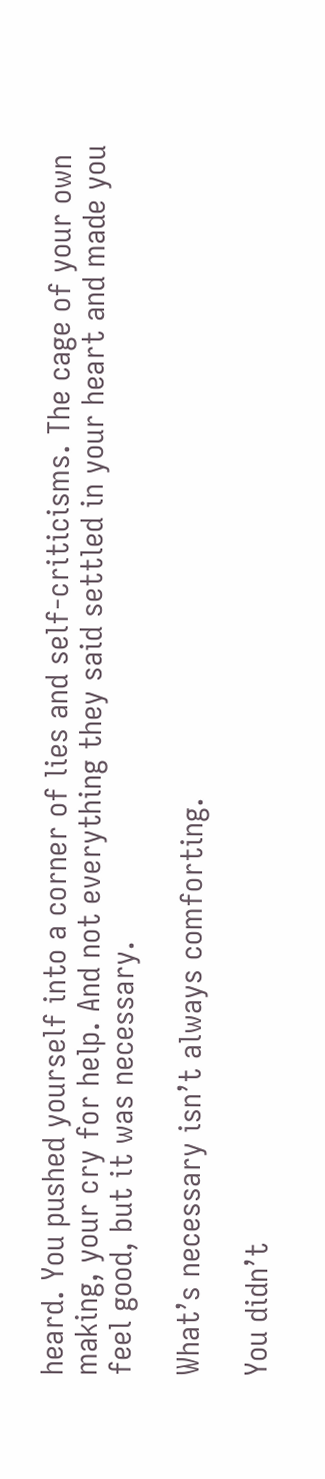heard. You pushed yourself into a corner of lies and self-criticisms. The cage of your own making, your cry for help. And not everything they said settled in your heart and made you feel good, but it was necessary.

What’s necessary isn’t always comforting.

You didn’t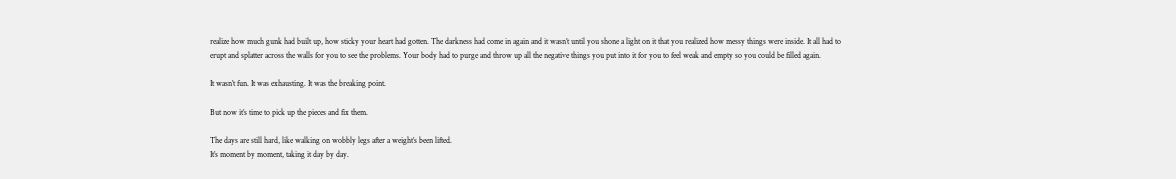realize how much gunk had built up, how sticky your heart had gotten. The darkness had come in again and it wasn’t until you shone a light on it that you realized how messy things were inside. It all had to erupt and splatter across the walls for you to see the problems. Your body had to purge and throw up all the negative things you put into it for you to feel weak and empty so you could be filled again.

It wasn’t fun. It was exhausting. It was the breaking point.

But now it’s time to pick up the pieces and fix them.

The days are still hard, like walking on wobbly legs after a weight’s been lifted.
It’s moment by moment, taking it day by day.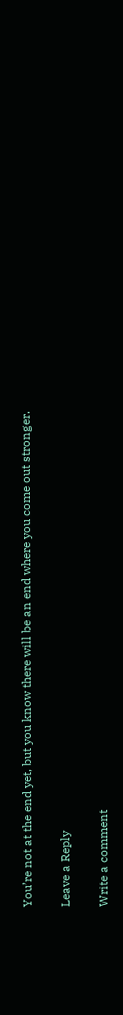You’re not at the end yet, but you know there will be an end where you come out stronger.

Leave a Reply

Write a comment